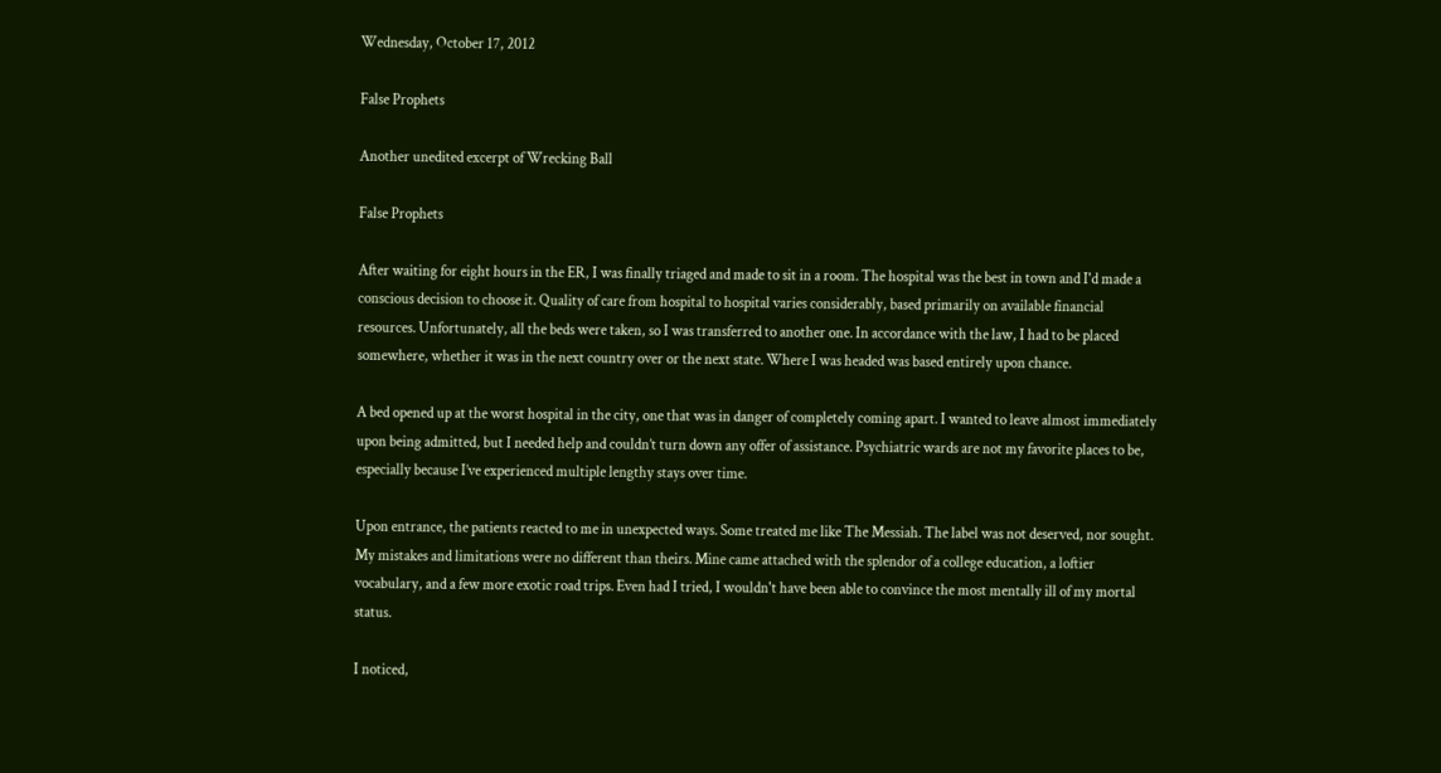Wednesday, October 17, 2012

False Prophets

Another unedited excerpt of Wrecking Ball

False Prophets

After waiting for eight hours in the ER, I was finally triaged and made to sit in a room. The hospital was the best in town and I'd made a conscious decision to choose it. Quality of care from hospital to hospital varies considerably, based primarily on available financial resources. Unfortunately, all the beds were taken, so I was transferred to another one. In accordance with the law, I had to be placed somewhere, whether it was in the next country over or the next state. Where I was headed was based entirely upon chance.

A bed opened up at the worst hospital in the city, one that was in danger of completely coming apart. I wanted to leave almost immediately upon being admitted, but I needed help and couldn’t turn down any offer of assistance. Psychiatric wards are not my favorite places to be, especially because I’ve experienced multiple lengthy stays over time.

Upon entrance, the patients reacted to me in unexpected ways. Some treated me like The Messiah. The label was not deserved, nor sought. My mistakes and limitations were no different than theirs. Mine came attached with the splendor of a college education, a loftier vocabulary, and a few more exotic road trips. Even had I tried, I wouldn't have been able to convince the most mentally ill of my mortal status.

I noticed,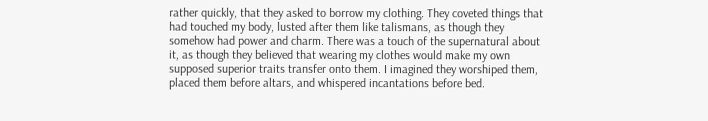rather quickly, that they asked to borrow my clothing. They coveted things that had touched my body, lusted after them like talismans, as though they somehow had power and charm. There was a touch of the supernatural about it, as though they believed that wearing my clothes would make my own supposed superior traits transfer onto them. I imagined they worshiped them, placed them before altars, and whispered incantations before bed.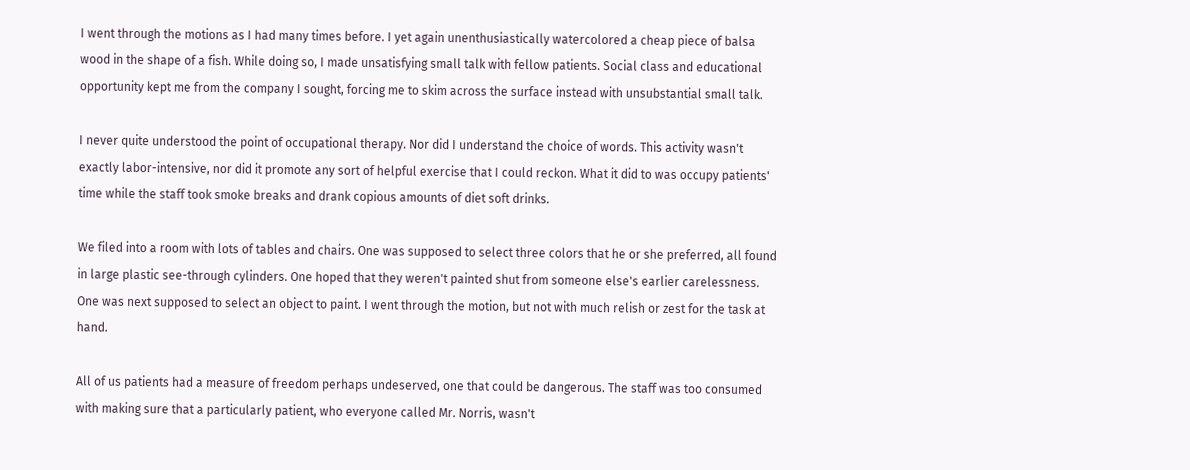I went through the motions as I had many times before. I yet again unenthusiastically watercolored a cheap piece of balsa wood in the shape of a fish. While doing so, I made unsatisfying small talk with fellow patients. Social class and educational opportunity kept me from the company I sought, forcing me to skim across the surface instead with unsubstantial small talk.

I never quite understood the point of occupational therapy. Nor did I understand the choice of words. This activity wasn't exactly labor-intensive, nor did it promote any sort of helpful exercise that I could reckon. What it did to was occupy patients' time while the staff took smoke breaks and drank copious amounts of diet soft drinks.

We filed into a room with lots of tables and chairs. One was supposed to select three colors that he or she preferred, all found in large plastic see-through cylinders. One hoped that they weren't painted shut from someone else's earlier carelessness. One was next supposed to select an object to paint. I went through the motion, but not with much relish or zest for the task at hand.

All of us patients had a measure of freedom perhaps undeserved, one that could be dangerous. The staff was too consumed with making sure that a particularly patient, who everyone called Mr. Norris, wasn't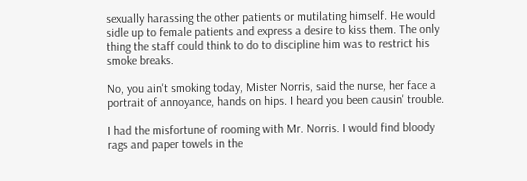sexually harassing the other patients or mutilating himself. He would sidle up to female patients and express a desire to kiss them. The only thing the staff could think to do to discipline him was to restrict his smoke breaks.

No, you ain't smoking today, Mister Norris, said the nurse, her face a portrait of annoyance, hands on hips. I heard you been causin' trouble.

I had the misfortune of rooming with Mr. Norris. I would find bloody rags and paper towels in the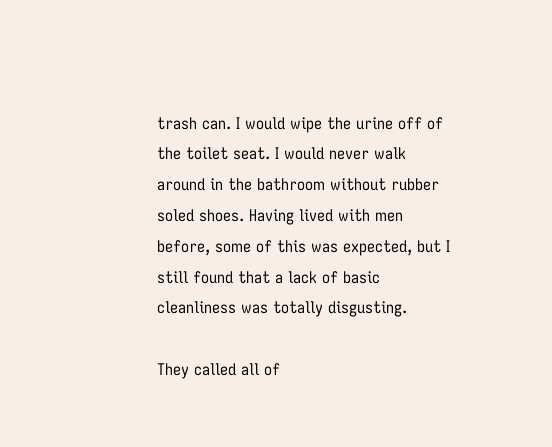trash can. I would wipe the urine off of the toilet seat. I would never walk around in the bathroom without rubber soled shoes. Having lived with men before, some of this was expected, but I still found that a lack of basic cleanliness was totally disgusting.

They called all of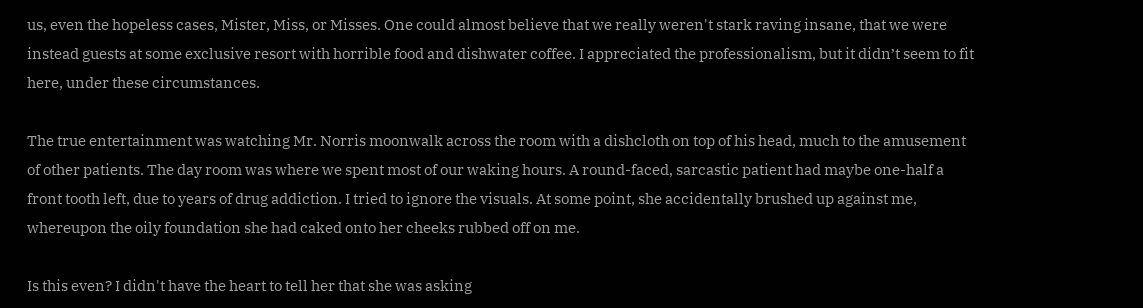us, even the hopeless cases, Mister, Miss, or Misses. One could almost believe that we really weren't stark raving insane, that we were instead guests at some exclusive resort with horrible food and dishwater coffee. I appreciated the professionalism, but it didn’t seem to fit here, under these circumstances.

The true entertainment was watching Mr. Norris moonwalk across the room with a dishcloth on top of his head, much to the amusement of other patients. The day room was where we spent most of our waking hours. A round-faced, sarcastic patient had maybe one-half a front tooth left, due to years of drug addiction. I tried to ignore the visuals. At some point, she accidentally brushed up against me, whereupon the oily foundation she had caked onto her cheeks rubbed off on me.

Is this even? I didn't have the heart to tell her that she was asking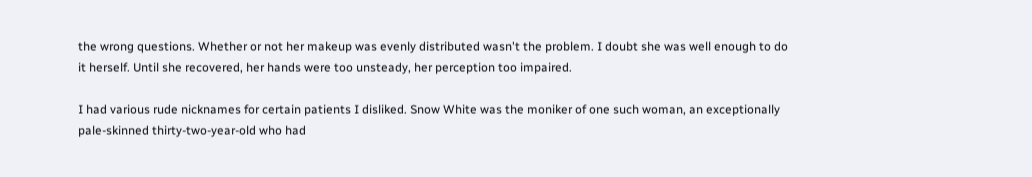the wrong questions. Whether or not her makeup was evenly distributed wasn't the problem. I doubt she was well enough to do it herself. Until she recovered, her hands were too unsteady, her perception too impaired.

I had various rude nicknames for certain patients I disliked. Snow White was the moniker of one such woman, an exceptionally pale-skinned thirty-two-year-old who had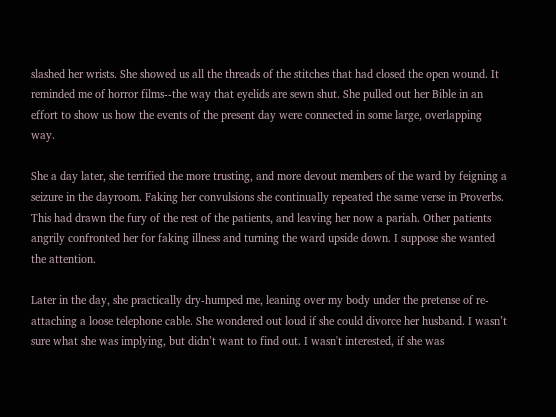slashed her wrists. She showed us all the threads of the stitches that had closed the open wound. It reminded me of horror films--the way that eyelids are sewn shut. She pulled out her Bible in an effort to show us how the events of the present day were connected in some large, overlapping way.

She a day later, she terrified the more trusting, and more devout members of the ward by feigning a seizure in the dayroom. Faking her convulsions she continually repeated the same verse in Proverbs. This had drawn the fury of the rest of the patients, and leaving her now a pariah. Other patients angrily confronted her for faking illness and turning the ward upside down. I suppose she wanted the attention.

Later in the day, she practically dry-humped me, leaning over my body under the pretense of re-attaching a loose telephone cable. She wondered out loud if she could divorce her husband. I wasn’t sure what she was implying, but didn’t want to find out. I wasn't interested, if she was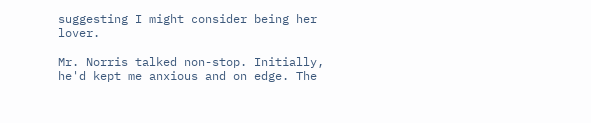suggesting I might consider being her lover.

Mr. Norris talked non-stop. Initially, he'd kept me anxious and on edge. The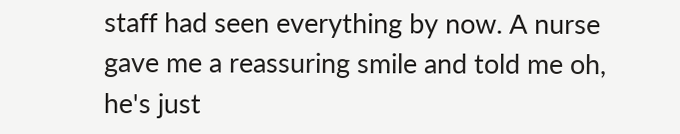staff had seen everything by now. A nurse gave me a reassuring smile and told me oh, he's just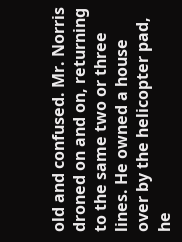old and confused. Mr. Norris droned on and on, returning to the same two or three lines. He owned a house over by the helicopter pad, he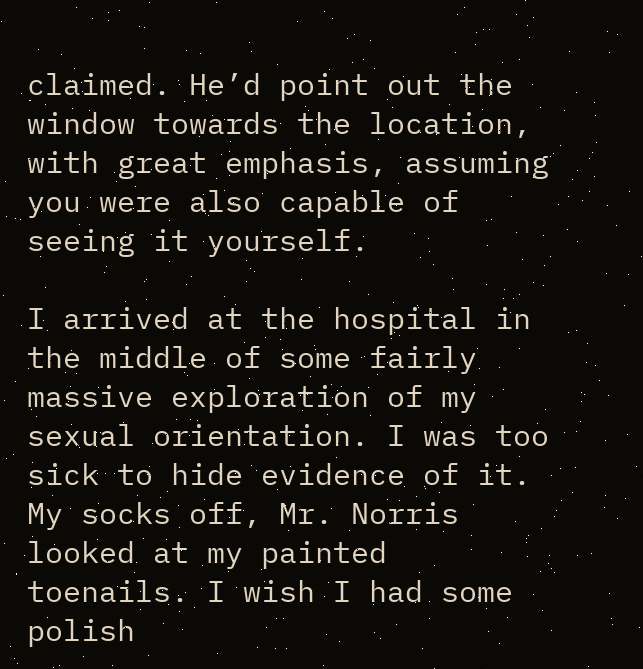claimed. He’d point out the window towards the location, with great emphasis, assuming you were also capable of seeing it yourself.

I arrived at the hospital in the middle of some fairly massive exploration of my sexual orientation. I was too sick to hide evidence of it. My socks off, Mr. Norris looked at my painted toenails. I wish I had some polish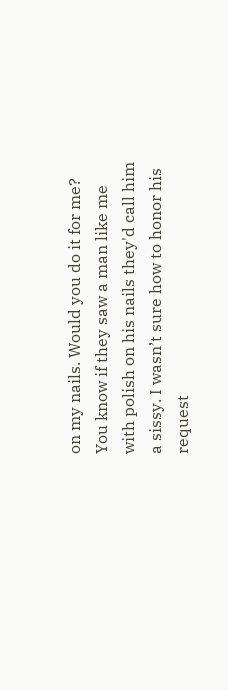on my nails. Would you do it for me? You know if they saw a man like me with polish on his nails they'd call him a sissy. I wasn’t sure how to honor his request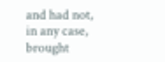and had not, in any case, brought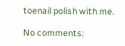toenail polish with me.

No comments: